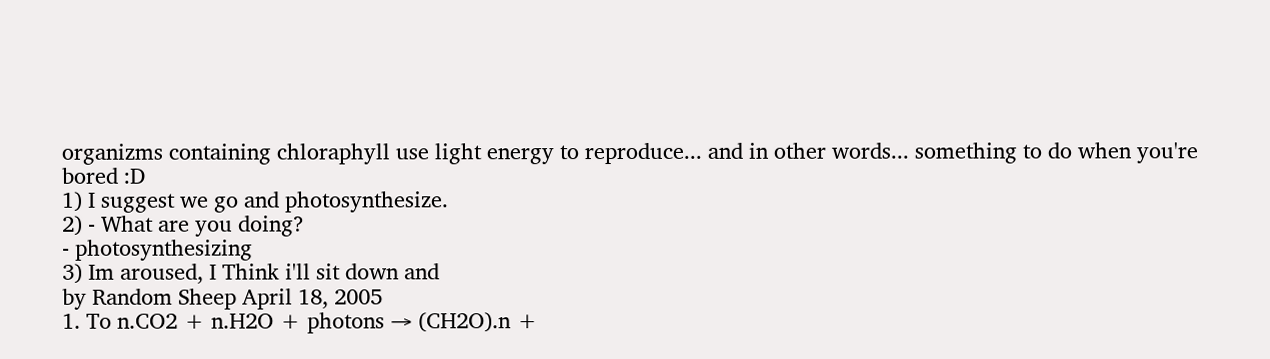organizms containing chloraphyll use light energy to reproduce... and in other words... something to do when you're bored :D
1) I suggest we go and photosynthesize.
2) - What are you doing?
- photosynthesizing
3) Im aroused, I Think i'll sit down and
by Random Sheep April 18, 2005
1. To n.CO2 + n.H2O + photons → (CH2O).n +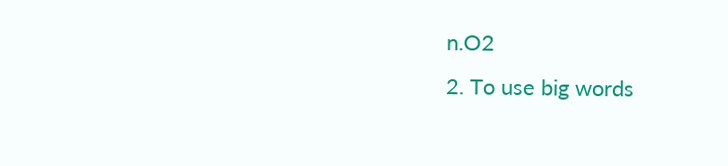n.O2
2. To use big words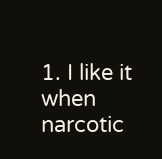1. I like it when narcotic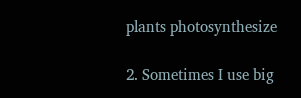plants photosynthesize

2. Sometimes I use big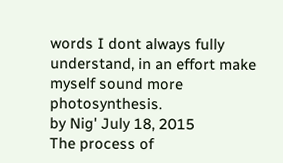words I dont always fully understand, in an effort make myself sound more photosynthesis.
by Nig' July 18, 2015
The process of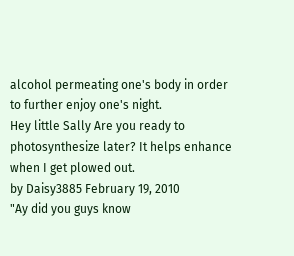alcohol permeating one's body in order to further enjoy one's night.
Hey little Sally Are you ready to photosynthesize later? It helps enhance when I get plowed out.
by Daisy3885 February 19, 2010
"Ay did you guys know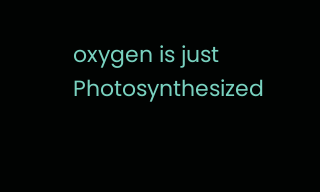oxygen is just Photosynthesized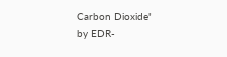Carbon Dioxide"
by EDR-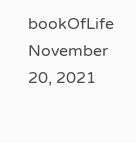bookOfLife November 20, 2021